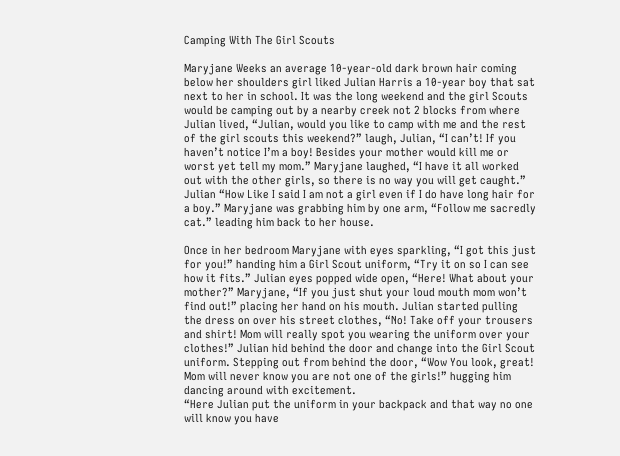Camping With The Girl Scouts

Maryjane Weeks an average 10-year-old dark brown hair coming below her shoulders girl liked Julian Harris a 10-year boy that sat next to her in school. It was the long weekend and the girl Scouts would be camping out by a nearby creek not 2 blocks from where Julian lived, “Julian, would you like to camp with me and the rest of the girl scouts this weekend?” laugh, Julian, “I can’t! If you haven’t notice I’m a boy! Besides your mother would kill me or worst yet tell my mom.” Maryjane laughed, “I have it all worked out with the other girls, so there is no way you will get caught.” Julian “How Like I said I am not a girl even if I do have long hair for a boy.” Maryjane was grabbing him by one arm, “Follow me sacredly cat.” leading him back to her house.

Once in her bedroom Maryjane with eyes sparkling, “I got this just for you!” handing him a Girl Scout uniform, “Try it on so I can see how it fits.” Julian eyes popped wide open, “Here! What about your mother?” Maryjane, “If you just shut your loud mouth mom won’t find out!” placing her hand on his mouth. Julian started pulling the dress on over his street clothes, “No! Take off your trousers and shirt! Mom will really spot you wearing the uniform over your clothes!” Julian hid behind the door and change into the Girl Scout uniform. Stepping out from behind the door, “Wow You look, great! Mom will never know you are not one of the girls!” hugging him dancing around with excitement.
“Here Julian put the uniform in your backpack and that way no one will know you have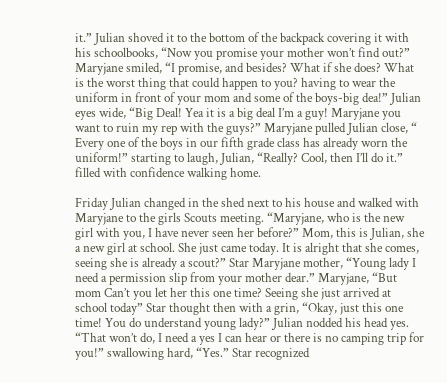it.” Julian shoved it to the bottom of the backpack covering it with his schoolbooks, “Now you promise your mother won’t find out?” Maryjane smiled, “I promise, and besides? What if she does? What is the worst thing that could happen to you? having to wear the uniform in front of your mom and some of the boys-big dea!” Julian eyes wide, “Big Deal! Yea it is a big deal I’m a guy! Maryjane you want to ruin my rep with the guys?” Maryjane pulled Julian close, “ Every one of the boys in our fifth grade class has already worn the uniform!” starting to laugh, Julian, “Really? Cool, then I’ll do it.” filled with confidence walking home.

Friday Julian changed in the shed next to his house and walked with Maryjane to the girls Scouts meeting. “Maryjane, who is the new girl with you, I have never seen her before?” Mom, this is Julian, she a new girl at school. She just came today. It is alright that she comes, seeing she is already a scout?” Star Maryjane mother, “Young lady I need a permission slip from your mother dear.” Maryjane, “But mom Can’t you let her this one time? Seeing she just arrived at school today” Star thought then with a grin, “Okay, just this one time! You do understand young lady?” Julian nodded his head yes. “That won’t do, I need a yes I can hear or there is no camping trip for you!” swallowing hard, “Yes.” Star recognized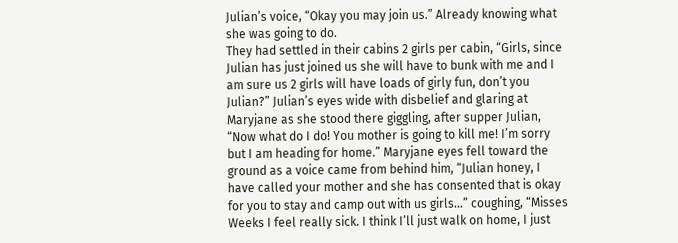Julian’s voice, “Okay you may join us.” Already knowing what she was going to do.
They had settled in their cabins 2 girls per cabin, “Girls, since Julian has just joined us she will have to bunk with me and I am sure us 2 girls will have loads of girly fun, don’t you Julian?” Julian’s eyes wide with disbelief and glaring at Maryjane as she stood there giggling, after supper Julian, “Now what do I do! You mother is going to kill me! I’m sorry but I am heading for home.” Maryjane eyes fell toward the ground as a voice came from behind him, “Julian honey, I have called your mother and she has consented that is okay for you to stay and camp out with us girls…” coughing, “Misses Weeks I feel really sick. I think I’ll just walk on home, I just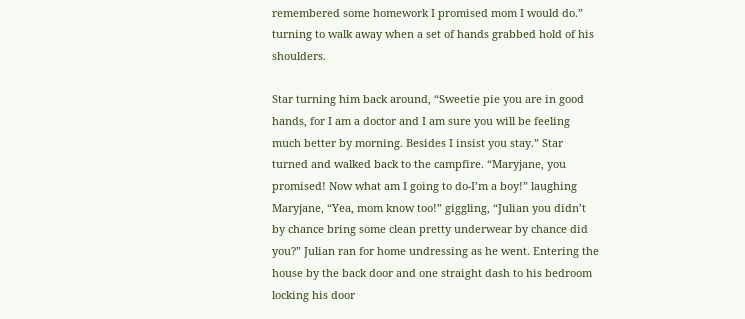remembered some homework I promised mom I would do.” turning to walk away when a set of hands grabbed hold of his shoulders.

Star turning him back around, “Sweetie pie you are in good hands, for I am a doctor and I am sure you will be feeling much better by morning. Besides I insist you stay.” Star turned and walked back to the campfire. “Maryjane, you promised! Now what am I going to do-I’m a boy!” laughing Maryjane, “Yea, mom know too!” giggling, “Julian you didn’t by chance bring some clean pretty underwear by chance did you?” Julian ran for home undressing as he went. Entering the house by the back door and one straight dash to his bedroom locking his door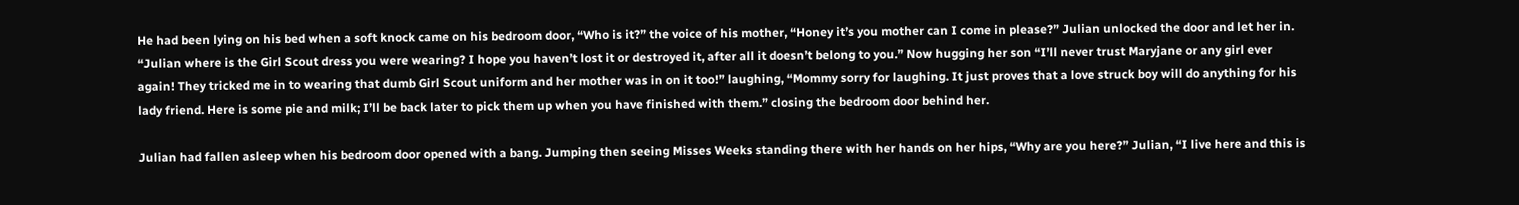He had been lying on his bed when a soft knock came on his bedroom door, “Who is it?” the voice of his mother, “Honey it’s you mother can I come in please?” Julian unlocked the door and let her in. “Julian where is the Girl Scout dress you were wearing? I hope you haven’t lost it or destroyed it, after all it doesn’t belong to you.” Now hugging her son “I’ll never trust Maryjane or any girl ever again! They tricked me in to wearing that dumb Girl Scout uniform and her mother was in on it too!” laughing, “Mommy sorry for laughing. It just proves that a love struck boy will do anything for his lady friend. Here is some pie and milk; I’ll be back later to pick them up when you have finished with them.” closing the bedroom door behind her.

Julian had fallen asleep when his bedroom door opened with a bang. Jumping then seeing Misses Weeks standing there with her hands on her hips, “Why are you here?” Julian, “I live here and this is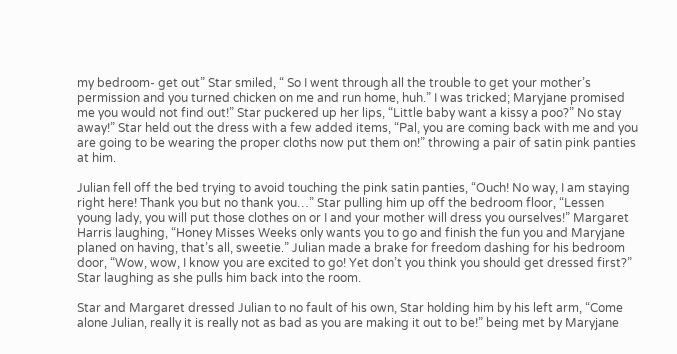my bedroom- get out” Star smiled, “ So I went through all the trouble to get your mother’s permission and you turned chicken on me and run home, huh.” I was tricked; Maryjane promised me you would not find out!” Star puckered up her lips, “Little baby want a kissy a poo?” No stay away!” Star held out the dress with a few added items, “Pal, you are coming back with me and you are going to be wearing the proper cloths now put them on!” throwing a pair of satin pink panties at him.

Julian fell off the bed trying to avoid touching the pink satin panties, “Ouch! No way, I am staying right here! Thank you but no thank you…” Star pulling him up off the bedroom floor, “Lessen young lady, you will put those clothes on or I and your mother will dress you ourselves!” Margaret Harris laughing, “Honey Misses Weeks only wants you to go and finish the fun you and Maryjane planed on having, that’s all, sweetie.” Julian made a brake for freedom dashing for his bedroom door, “Wow, wow, I know you are excited to go! Yet don’t you think you should get dressed first?” Star laughing as she pulls him back into the room.

Star and Margaret dressed Julian to no fault of his own, Star holding him by his left arm, “Come alone Julian, really it is really not as bad as you are making it out to be!” being met by Maryjane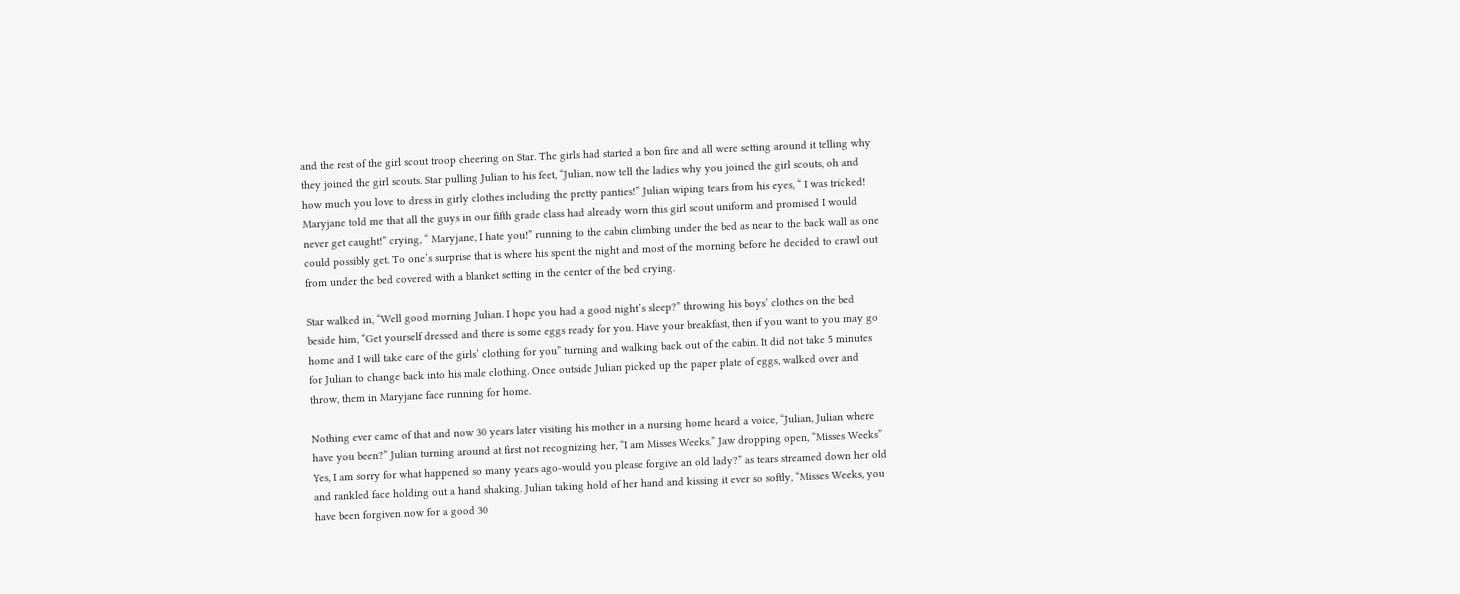and the rest of the girl scout troop cheering on Star. The girls had started a bon fire and all were setting around it telling why they joined the girl scouts. Star pulling Julian to his feet, “Julian, now tell the ladies why you joined the girl scouts, oh and how much you love to dress in girly clothes including the pretty panties!” Julian wiping tears from his eyes, “ I was tricked! Maryjane told me that all the guys in our fifth grade class had already worn this girl scout uniform and promised I would never get caught!” crying, “ Maryjane, I hate you!” running to the cabin climbing under the bed as near to the back wall as one could possibly get. To one’s surprise that is where his spent the night and most of the morning before he decided to crawl out from under the bed covered with a blanket setting in the center of the bed crying.

Star walked in, “Well good morning Julian. I hope you had a good night’s sleep?” throwing his boys’ clothes on the bed beside him, “Get yourself dressed and there is some eggs ready for you. Have your breakfast, then if you want to you may go home and I will take care of the girls’ clothing for you” turning and walking back out of the cabin. It did not take 5 minutes for Julian to change back into his male clothing. Once outside Julian picked up the paper plate of eggs, walked over and throw, them in Maryjane face running for home.

Nothing ever came of that and now 30 years later visiting his mother in a nursing home heard a voice, “Julian, Julian where have you been?” Julian turning around at first not recognizing her, “I am Misses Weeks.” Jaw dropping open, “Misses Weeks” Yes, I am sorry for what happened so many years ago-would you please forgive an old lady?” as tears streamed down her old and rankled face holding out a hand shaking. Julian taking hold of her hand and kissing it ever so softly, “Misses Weeks, you have been forgiven now for a good 30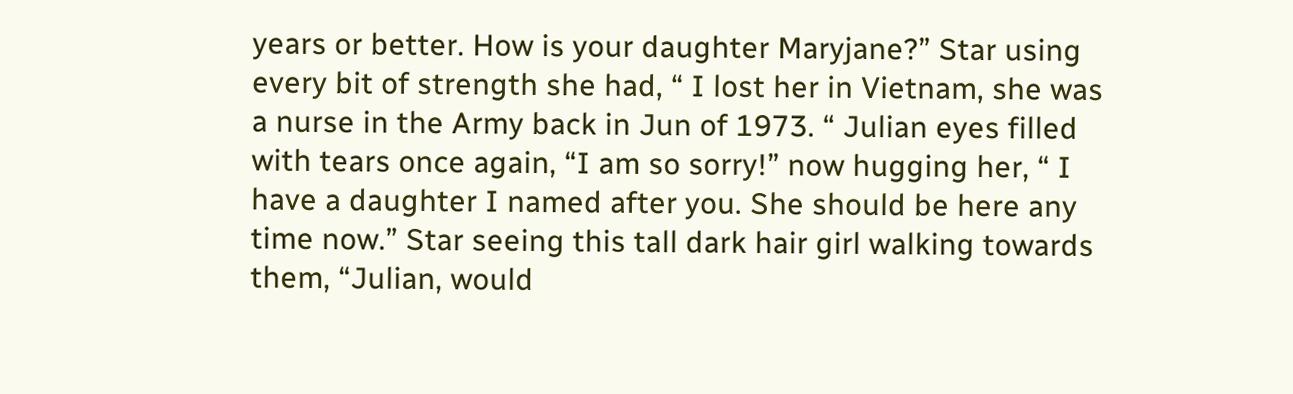years or better. How is your daughter Maryjane?” Star using every bit of strength she had, “ I lost her in Vietnam, she was a nurse in the Army back in Jun of 1973. “ Julian eyes filled with tears once again, “I am so sorry!” now hugging her, “ I have a daughter I named after you. She should be here any time now.” Star seeing this tall dark hair girl walking towards them, “Julian, would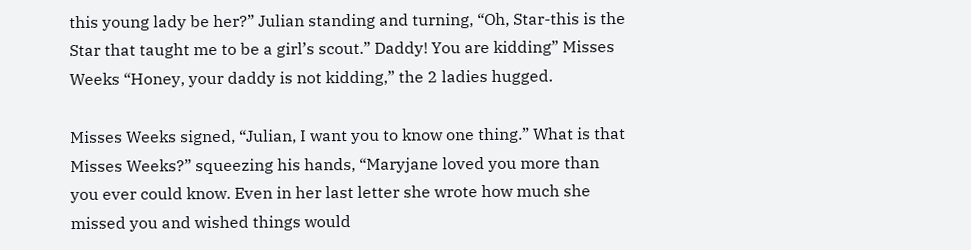this young lady be her?” Julian standing and turning, “Oh, Star-this is the Star that taught me to be a girl’s scout.” Daddy! You are kidding” Misses Weeks “Honey, your daddy is not kidding,” the 2 ladies hugged.

Misses Weeks signed, “Julian, I want you to know one thing.” What is that Misses Weeks?” squeezing his hands, “Maryjane loved you more than you ever could know. Even in her last letter she wrote how much she missed you and wished things would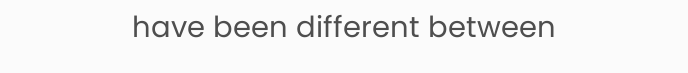have been different between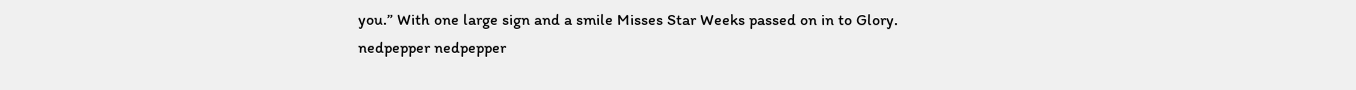you.” With one large sign and a smile Misses Star Weeks passed on in to Glory.
nedpepper nedpepper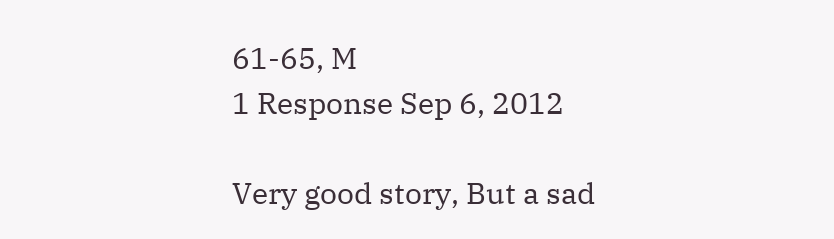61-65, M
1 Response Sep 6, 2012

Very good story, But a sad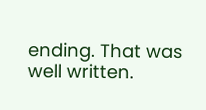ending. That was well written.